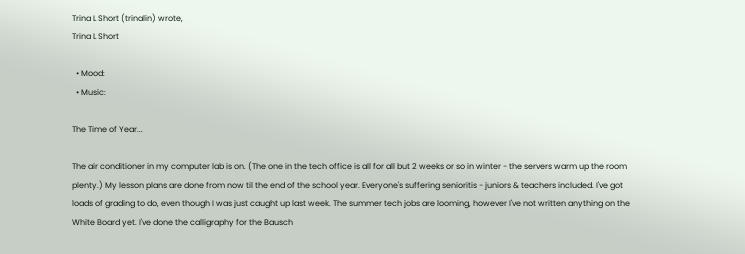Trina L Short (trinalin) wrote,
Trina L Short

  • Mood:
  • Music:

The Time of Year...

The air conditioner in my computer lab is on. (The one in the tech office is all for all but 2 weeks or so in winter - the servers warm up the room plenty.) My lesson plans are done from now til the end of the school year. Everyone's suffering senioritis - juniors & teachers included. I've got loads of grading to do, even though I was just caught up last week. The summer tech jobs are looming, however I've not written anything on the White Board yet. I've done the calligraphy for the Bausch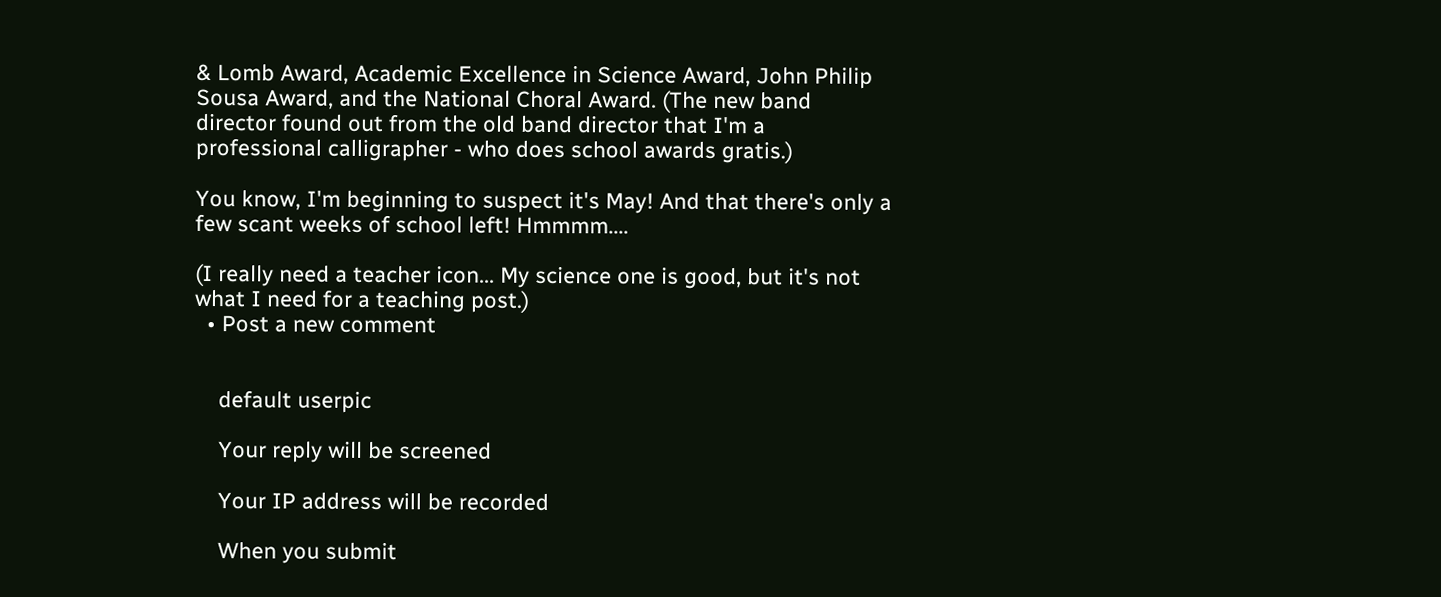& Lomb Award, Academic Excellence in Science Award, John Philip Sousa Award, and the National Choral Award. (The new band director found out from the old band director that I'm a professional calligrapher - who does school awards gratis.)

You know, I'm beginning to suspect it's May! And that there's only a few scant weeks of school left! Hmmmm....

(I really need a teacher icon... My science one is good, but it's not what I need for a teaching post.)
  • Post a new comment


    default userpic

    Your reply will be screened

    Your IP address will be recorded

    When you submit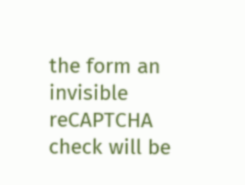the form an invisible reCAPTCHA check will be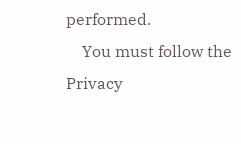performed.
    You must follow the Privacy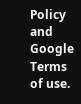Policy and Google Terms of use.